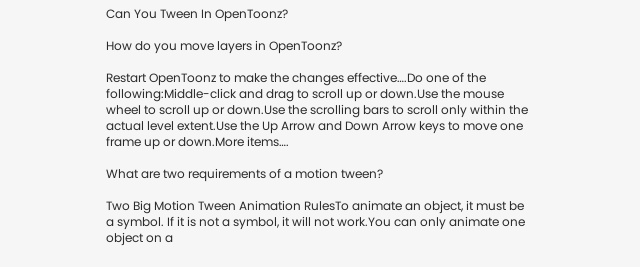Can You Tween In OpenToonz?

How do you move layers in OpenToonz?

Restart OpenToonz to make the changes effective….Do one of the following:Middle-click and drag to scroll up or down.Use the mouse wheel to scroll up or down.Use the scrolling bars to scroll only within the actual level extent.Use the Up Arrow and Down Arrow keys to move one frame up or down.More items….

What are two requirements of a motion tween?

Two Big Motion Tween Animation RulesTo animate an object, it must be a symbol. If it is not a symbol, it will not work.You can only animate one object on a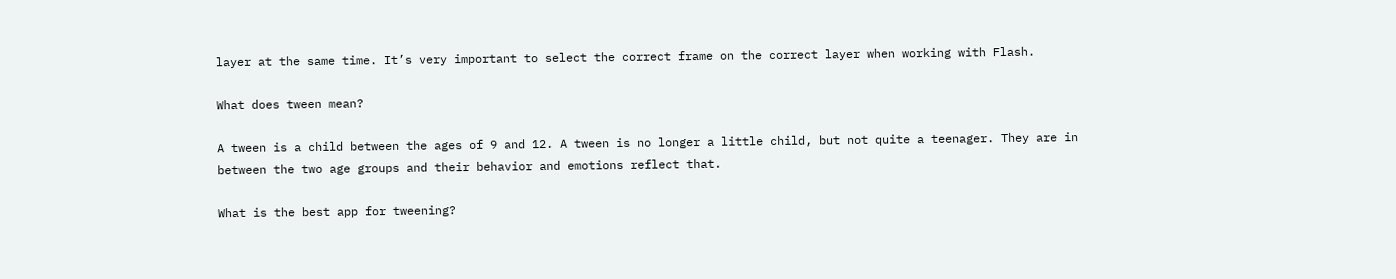layer at the same time. It’s very important to select the correct frame on the correct layer when working with Flash.

What does tween mean?

A tween is a child between the ages of 9 and 12. A tween is no longer a little child, but not quite a teenager. They are in between the two age groups and their behavior and emotions reflect that.

What is the best app for tweening?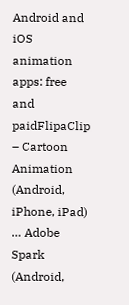Android and iOS animation apps: free and paidFlipaClip – Cartoon Animation (Android, iPhone, iPad) … Adobe Spark (Android,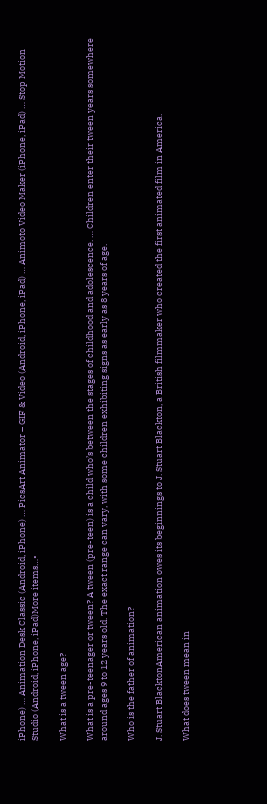iPhone) … Animation Desk Classic (Android, iPhone) … PicsArt Animator – GIF & Video (Android, iPhone, iPad) … Animoto Video Maker (iPhone, iPad) … Stop Motion Studio (Android, iPhone, iPad)More items…•

What is a tween age?

What is a pre-teenager or tween? A tween (pre-teen) is a child who’s between the stages of childhood and adolescence. … Children enter their tween years somewhere around ages 9 to 12 years old. The exact range can vary, with some children exhibiting signs as early as 8 years of age.

Who is the father of animation?

J. Stuart BlacktonAmerican animation owes its beginnings to J. Stuart Blackton, a British filmmaker who created the first animated film in America.

What does tween mean in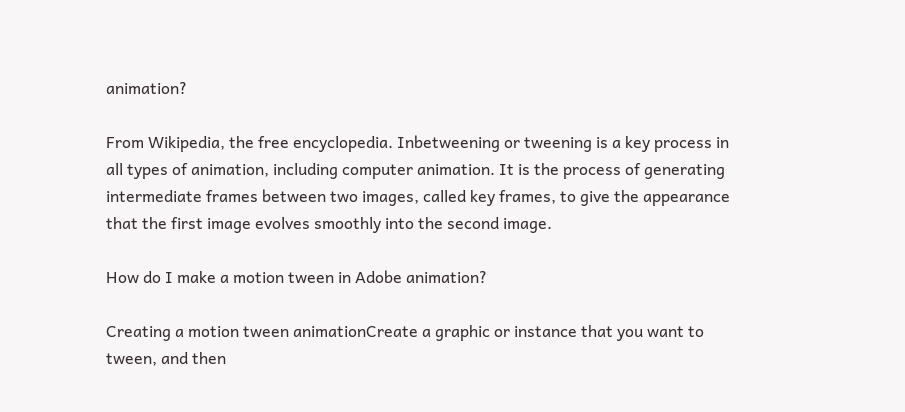animation?

From Wikipedia, the free encyclopedia. Inbetweening or tweening is a key process in all types of animation, including computer animation. It is the process of generating intermediate frames between two images, called key frames, to give the appearance that the first image evolves smoothly into the second image.

How do I make a motion tween in Adobe animation?

Creating a motion tween animationCreate a graphic or instance that you want to tween, and then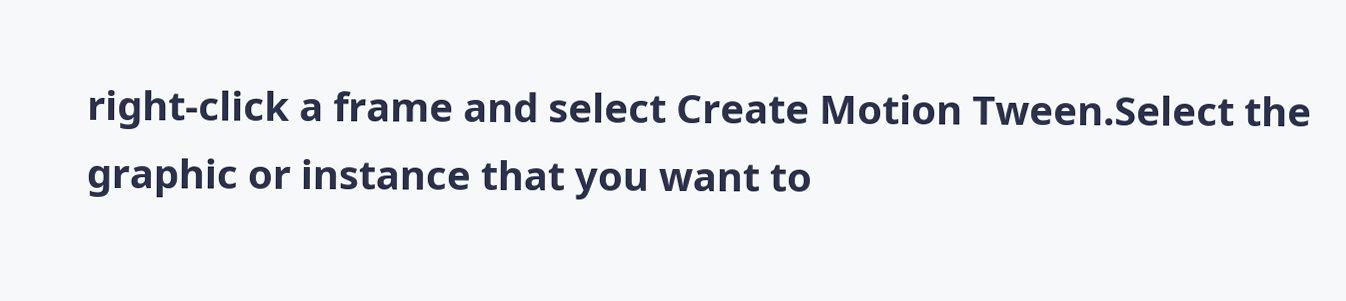right-click a frame and select Create Motion Tween.Select the graphic or instance that you want to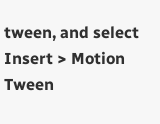tween, and select Insert > Motion Tween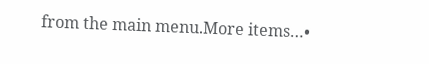from the main menu.More items…•